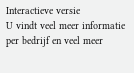Interactieve versie
U vindt veel meer informatie per bedrijf en veel meer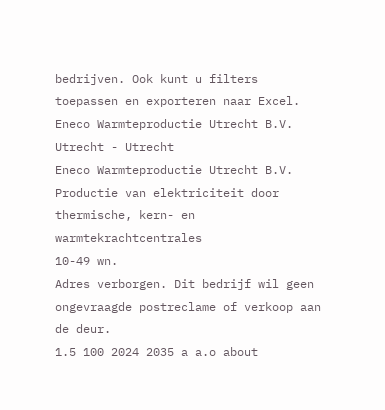bedrijven. Ook kunt u filters toepassen en exporteren naar Excel.
Eneco Warmteproductie Utrecht B.V.
Utrecht - Utrecht
Eneco Warmteproductie Utrecht B.V.
Productie van elektriciteit door thermische, kern- en warmtekrachtcentrales
10-49 wn.
Adres verborgen. Dit bedrijf wil geen ongevraagde postreclame of verkoop aan de deur.
1.5 100 2024 2035 a a.o about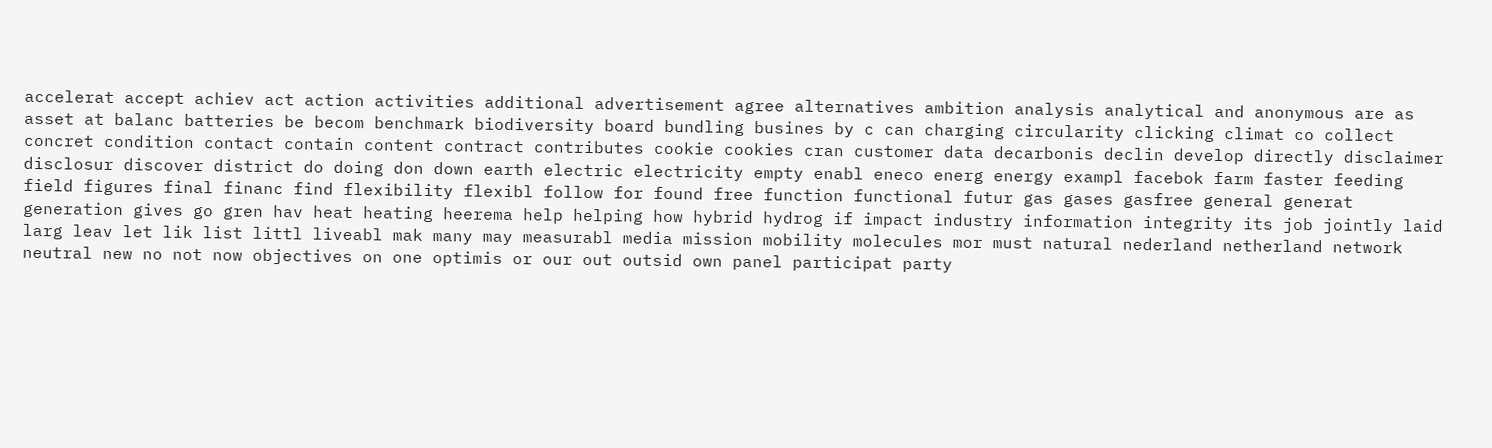accelerat accept achiev act action activities additional advertisement agree alternatives ambition analysis analytical and anonymous are as asset at balanc batteries be becom benchmark biodiversity board bundling busines by c can charging circularity clicking climat co collect concret condition contact contain content contract contributes cookie cookies cran customer data decarbonis declin develop directly disclaimer disclosur discover district do doing don down earth electric electricity empty enabl eneco energ energy exampl facebok farm faster feeding field figures final financ find flexibility flexibl follow for found free function functional futur gas gases gasfree general generat generation gives go gren hav heat heating heerema help helping how hybrid hydrog if impact industry information integrity its job jointly laid larg leav let lik list littl liveabl mak many may measurabl media mission mobility molecules mor must natural nederland netherland network neutral new no not now objectives on one optimis or our out outsid own panel participat party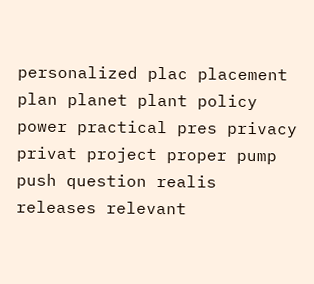personalized plac placement plan planet plant policy power practical pres privacy privat project proper pump push question realis releases relevant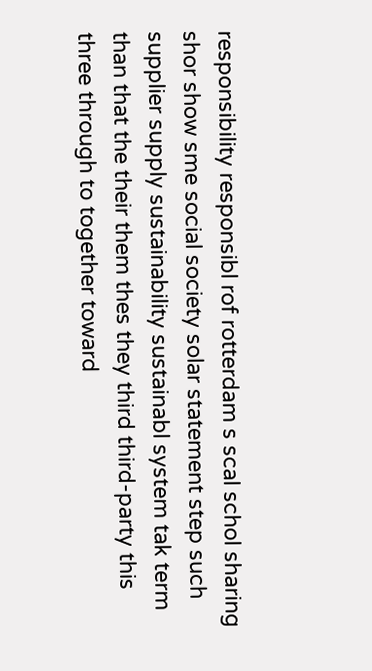responsibility responsibl rof rotterdam s scal schol sharing shor show sme social society solar statement step such supplier supply sustainability sustainabl system tak term than that the their them thes they third third-party this three through to together toward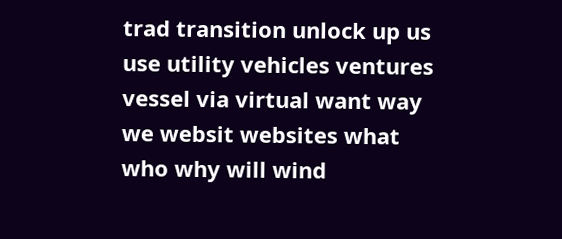trad transition unlock up us use utility vehicles ventures vessel via virtual want way we websit websites what who why will wind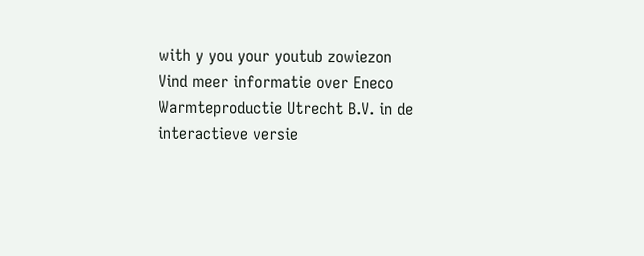with y you your youtub zowiezon
Vind meer informatie over Eneco Warmteproductie Utrecht B.V. in de interactieve versie